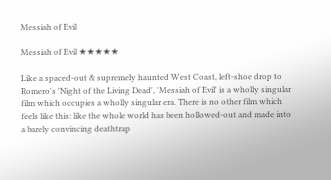Messiah of Evil

Messiah of Evil ★★★★★

Like a spaced-out & supremely haunted West Coast, left-shoe drop to Romero's 'Night of the Living Dead', 'Messiah of Evil' is a wholly singular film which occupies a wholly singular era. There is no other film which feels like this: like the whole world has been hollowed-out and made into a barely convincing deathtrap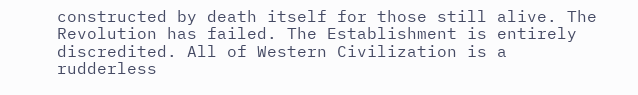constructed by death itself for those still alive. The Revolution has failed. The Establishment is entirely discredited. All of Western Civilization is a rudderless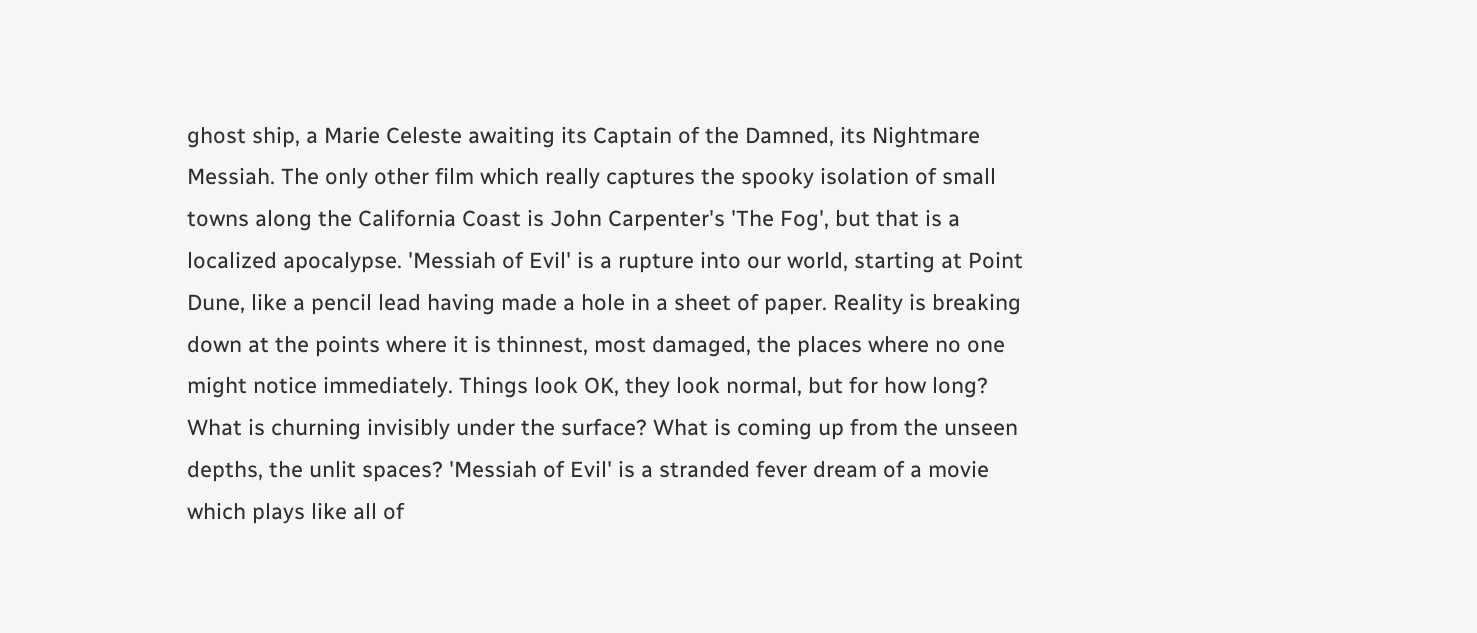ghost ship, a Marie Celeste awaiting its Captain of the Damned, its Nightmare Messiah. The only other film which really captures the spooky isolation of small towns along the California Coast is John Carpenter's 'The Fog', but that is a localized apocalypse. 'Messiah of Evil' is a rupture into our world, starting at Point Dune, like a pencil lead having made a hole in a sheet of paper. Reality is breaking down at the points where it is thinnest, most damaged, the places where no one might notice immediately. Things look OK, they look normal, but for how long? What is churning invisibly under the surface? What is coming up from the unseen depths, the unlit spaces? 'Messiah of Evil' is a stranded fever dream of a movie which plays like all of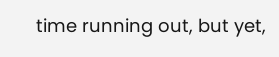time running out, but yet,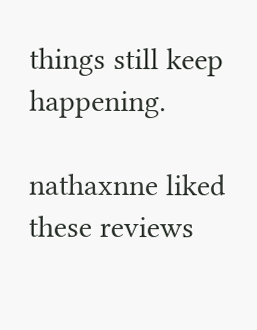things still keep happening.

nathaxnne liked these reviews